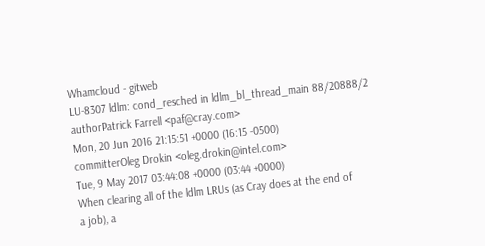Whamcloud - gitweb
LU-8307 ldlm: cond_resched in ldlm_bl_thread_main 88/20888/2
authorPatrick Farrell <paf@cray.com>
Mon, 20 Jun 2016 21:15:51 +0000 (16:15 -0500)
committerOleg Drokin <oleg.drokin@intel.com>
Tue, 9 May 2017 03:44:08 +0000 (03:44 +0000)
When clearing all of the ldlm LRUs (as Cray does at the end of
a job), a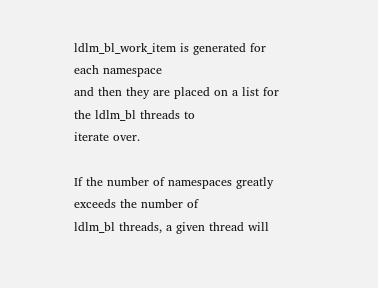ldlm_bl_work_item is generated for each namespace
and then they are placed on a list for the ldlm_bl threads to
iterate over.

If the number of namespaces greatly exceeds the number of
ldlm_bl threads, a given thread will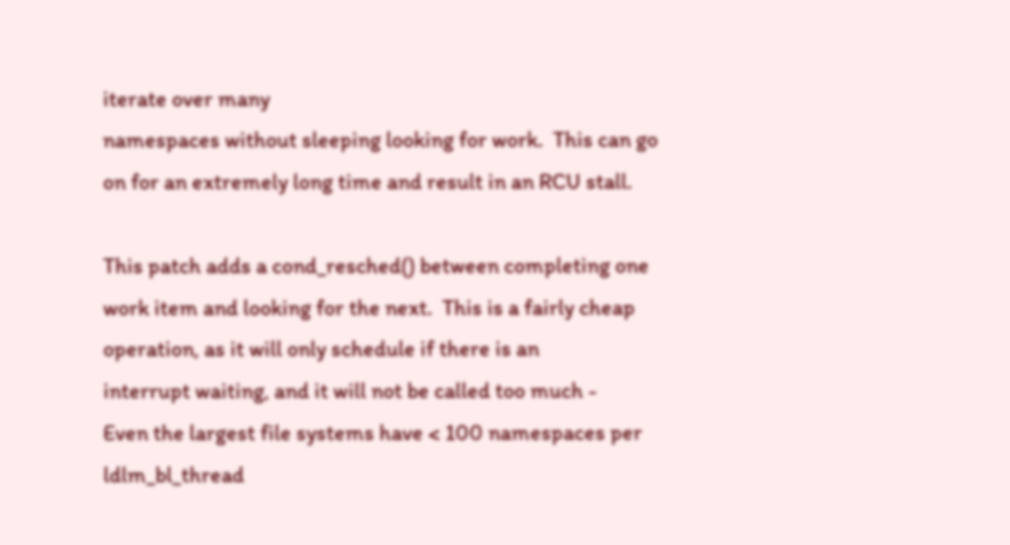iterate over many
namespaces without sleeping looking for work.  This can go
on for an extremely long time and result in an RCU stall.

This patch adds a cond_resched() between completing one
work item and looking for the next.  This is a fairly cheap
operation, as it will only schedule if there is an
interrupt waiting, and it will not be called too much -
Even the largest file systems have < 100 namespaces per
ldlm_bl_thread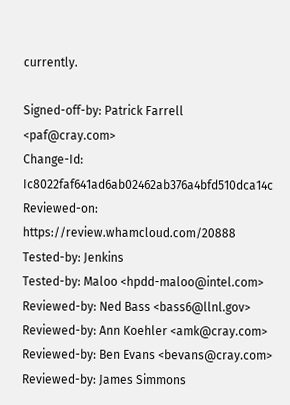currently.

Signed-off-by: Patrick Farrell <paf@cray.com>
Change-Id: Ic8022faf641ad6ab02462ab376a4bfd510dca14c
Reviewed-on: https://review.whamcloud.com/20888
Tested-by: Jenkins
Tested-by: Maloo <hpdd-maloo@intel.com>
Reviewed-by: Ned Bass <bass6@llnl.gov>
Reviewed-by: Ann Koehler <amk@cray.com>
Reviewed-by: Ben Evans <bevans@cray.com>
Reviewed-by: James Simmons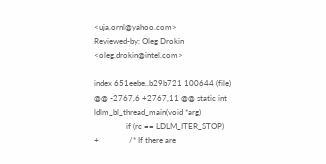<uja.ornl@yahoo.com>
Reviewed-by: Oleg Drokin <oleg.drokin@intel.com>

index 651eebe..b29b721 100644 (file)
@@ -2767,6 +2767,11 @@ static int ldlm_bl_thread_main(void *arg)
                if (rc == LDLM_ITER_STOP)
+               /* If there are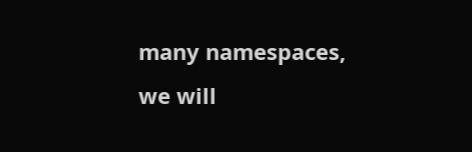many namespaces, we will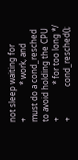not sleep waiting for
+                * work, and must do a cond_resched to avoid holding the CPU
+                * for too long */
+               cond_resched();